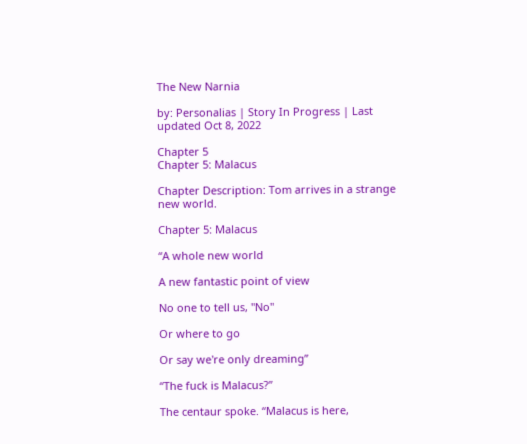The New Narnia

by: Personalias | Story In Progress | Last updated Oct 8, 2022

Chapter 5
Chapter 5: Malacus

Chapter Description: Tom arrives in a strange new world.

Chapter 5: Malacus

“A whole new world

A new fantastic point of view

No one to tell us, "No"

Or where to go

Or say we're only dreaming”

“The fuck is Malacus?”

The centaur spoke. “Malacus is here,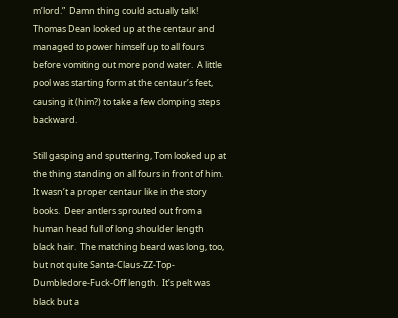m’lord.”  Damn thing could actually talk!  Thomas Dean looked up at the centaur and managed to power himself up to all fours before vomiting out more pond water.  A little pool was starting form at the centaur’s feet, causing it (him?) to take a few clomping steps backward.

Still gasping and sputtering, Tom looked up at the thing standing on all fours in front of him.  It wasn’t a proper centaur like in the story books.  Deer antlers sprouted out from a human head full of long shoulder length black hair.  The matching beard was long, too, but not quite Santa-Claus-ZZ-Top-Dumbledore-Fuck-Off length.  It’s pelt was black but a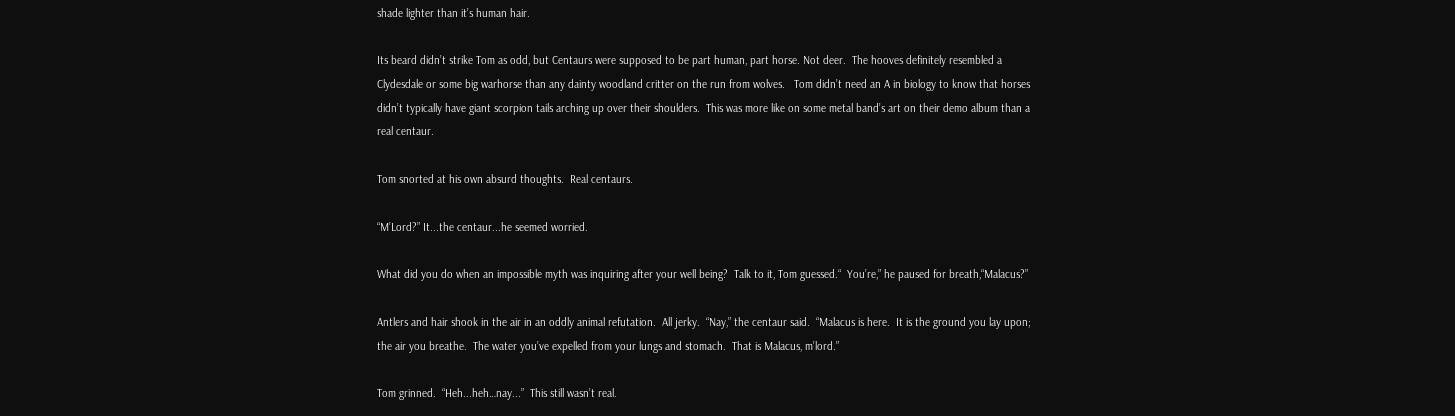shade lighter than it’s human hair.

Its beard didn’t strike Tom as odd, but Centaurs were supposed to be part human, part horse. Not deer.  The hooves definitely resembled a Clydesdale or some big warhorse than any dainty woodland critter on the run from wolves.   Tom didn’t need an A in biology to know that horses didn’t typically have giant scorpion tails arching up over their shoulders.  This was more like on some metal band’s art on their demo album than a real centaur.

Tom snorted at his own absurd thoughts.  Real centaurs.

“M’Lord?” It...the centaur...he seemed worried.

What did you do when an impossible myth was inquiring after your well being?  Talk to it, Tom guessed.“  You’re,” he paused for breath,“Malacus?”

Antlers and hair shook in the air in an oddly animal refutation.  All jerky.  “Nay,” the centaur said.  “Malacus is here.  It is the ground you lay upon; the air you breathe.  The water you’ve expelled from your lungs and stomach.  That is Malacus, m’lord.”

Tom grinned.  “Heh...heh…nay...”  This still wasn’t real.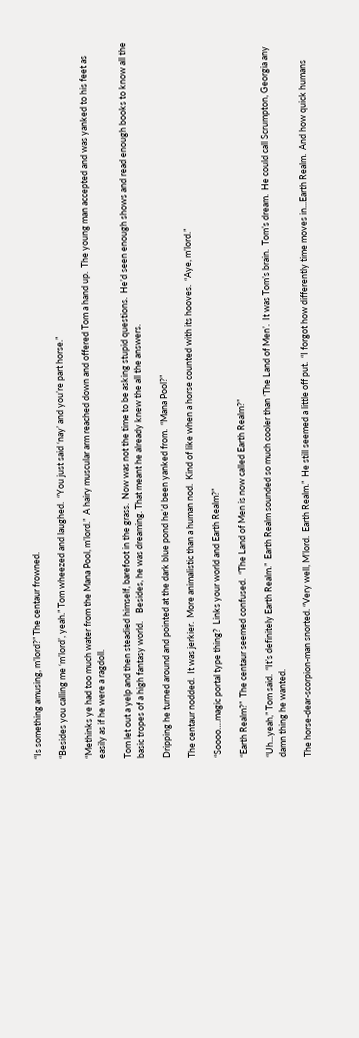“Is something amusing, m’lord?” The centaur frowned.

“Besides you calling me ‘m’lord’, yeah.” Tom wheezed and laughed.  “You just said ‘nay’ and you’re part horse.”

“Methinks ye had too much water from the Mana Pool, m’lord.”  A hairy muscular arm reached down and offered Tom a hand up.  The young man accepted and was yanked to his feet as easily as if he were a ragdoll.

Tom let out a yelp and then steadied himself, barefoot in the grass.  Now was not the time to be asking stupid questions.  He’d seen enough shows and read enough books to know all the basic tropes of a high fantasy world.    Besides, he was dreaming. That meant he already knew the all the answers.

Dripping he turned around and pointed at the dark blue pond he’d been yanked from.  “Mana Pool?”

The centaur nodded.  It was jerkier.  More animalistic than a human nod.  Kind of like when a horse counted with its hooves.  “Aye, m’lord.”

“Soooo….magic portal type thing?  Links your world and Earth Realm?”

“Earth Realm?”  The centaur seemed confused.  “The Land of Men is now called Earth Realm?”

“Uh...yeah,” Tom said.  “It’s definitely Earth Realm.”  Earth Realm sounded so much cooler than ‘The Land of Men’.  It was Tom’s brain.  Tom’s dream.  He could call Scrumpton, Georgia any damn thing he wanted.

The horse-dear-scorpion-man snorted. “Very well, M’lord.  Earth Realm.”  He still seemed a little off put.  “I forgot how differently time moves in...Earth Realm.  And how quick humans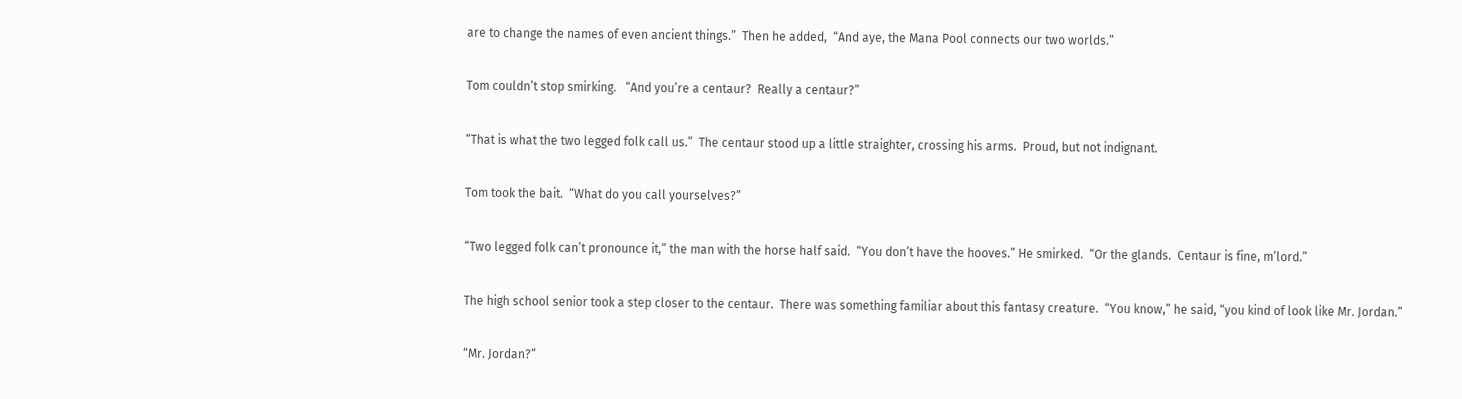are to change the names of even ancient things.”  Then he added,  “And aye, the Mana Pool connects our two worlds.”

Tom couldn’t stop smirking.   “And you’re a centaur?  Really a centaur?”

“That is what the two legged folk call us.”  The centaur stood up a little straighter, crossing his arms.  Proud, but not indignant.

Tom took the bait.  “What do you call yourselves?”

“Two legged folk can’t pronounce it,” the man with the horse half said.  “You don’t have the hooves.” He smirked.  “Or the glands.  Centaur is fine, m’lord.”

The high school senior took a step closer to the centaur.  There was something familiar about this fantasy creature.  “You know,” he said, “you kind of look like Mr. Jordan.”

“Mr. Jordan?”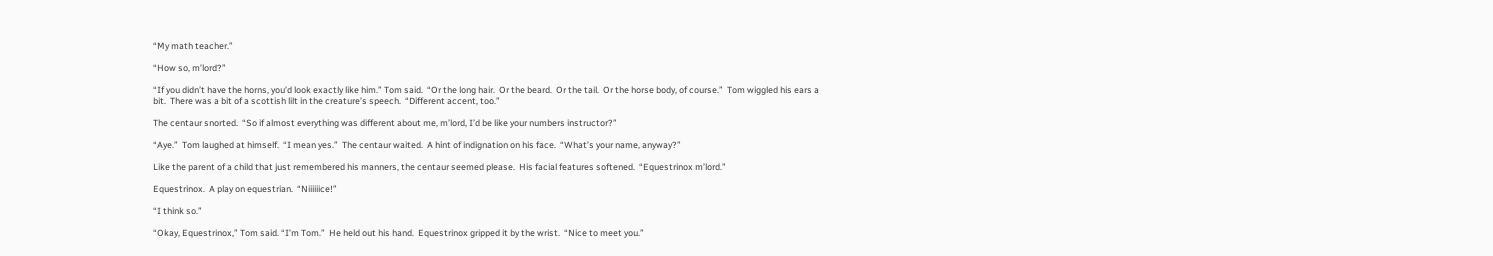“My math teacher.”

“How so, m’lord?”

“If you didn’t have the horns, you’d look exactly like him.” Tom said.  “Or the long hair.  Or the beard.  Or the tail.  Or the horse body, of course.”  Tom wiggled his ears a bit.  There was a bit of a scottish lilt in the creature’s speech.  “Different accent, too.”

The centaur snorted.  “So if almost everything was different about me, m’lord, I’d be like your numbers instructor?”

“Aye.”  Tom laughed at himself.  “I mean yes.”  The centaur waited.  A hint of indignation on his face.  “What’s your name, anyway?”

Like the parent of a child that just remembered his manners, the centaur seemed please.  His facial features softened.  “Equestrinox m’lord.”

Equestrinox.  A play on equestrian.  “Niiiiiice!”

“I think so.”

“Okay, Equestrinox,” Tom said. “I’m Tom.”  He held out his hand.  Equestrinox gripped it by the wrist.  “Nice to meet you.”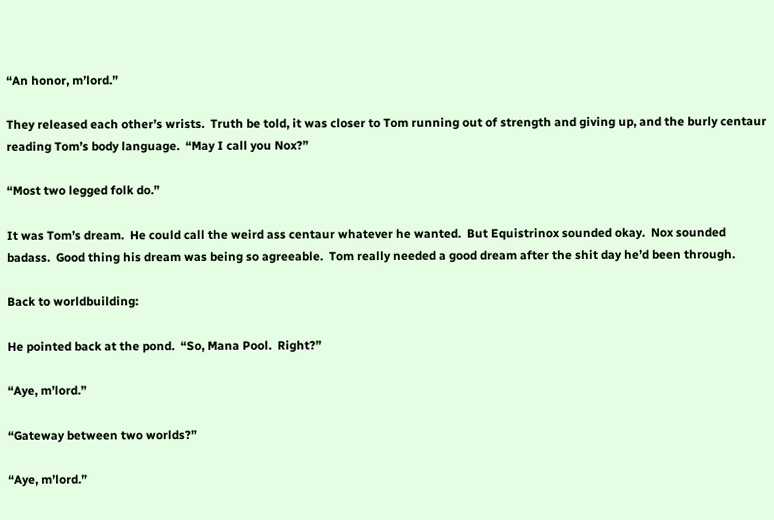“An honor, m’lord.”

They released each other’s wrists.  Truth be told, it was closer to Tom running out of strength and giving up, and the burly centaur reading Tom’s body language.  “May I call you Nox?”

“Most two legged folk do.”

It was Tom’s dream.  He could call the weird ass centaur whatever he wanted.  But Equistrinox sounded okay.  Nox sounded badass.  Good thing his dream was being so agreeable.  Tom really needed a good dream after the shit day he’d been through.

Back to worldbuilding:

He pointed back at the pond.  “So, Mana Pool.  Right?”

“Aye, m’lord.”

“Gateway between two worlds?”

“Aye, m’lord.”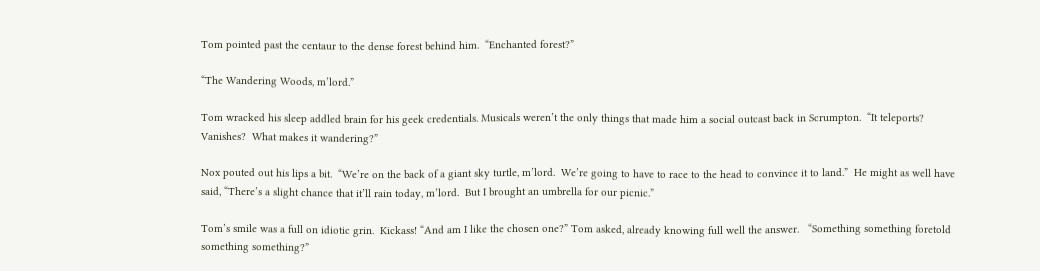Tom pointed past the centaur to the dense forest behind him.  “Enchanted forest?”

“The Wandering Woods, m’lord.”

Tom wracked his sleep addled brain for his geek credentials. Musicals weren’t the only things that made him a social outcast back in Scrumpton.  “It teleports?  Vanishes?  What makes it wandering?”

Nox pouted out his lips a bit.  “We’re on the back of a giant sky turtle, m’lord.  We’re going to have to race to the head to convince it to land.”  He might as well have said, “There’s a slight chance that it’ll rain today, m’lord.  But I brought an umbrella for our picnic.”

Tom’s smile was a full on idiotic grin.  Kickass! “And am I like the chosen one?” Tom asked, already knowing full well the answer.   “Something something foretold something something?”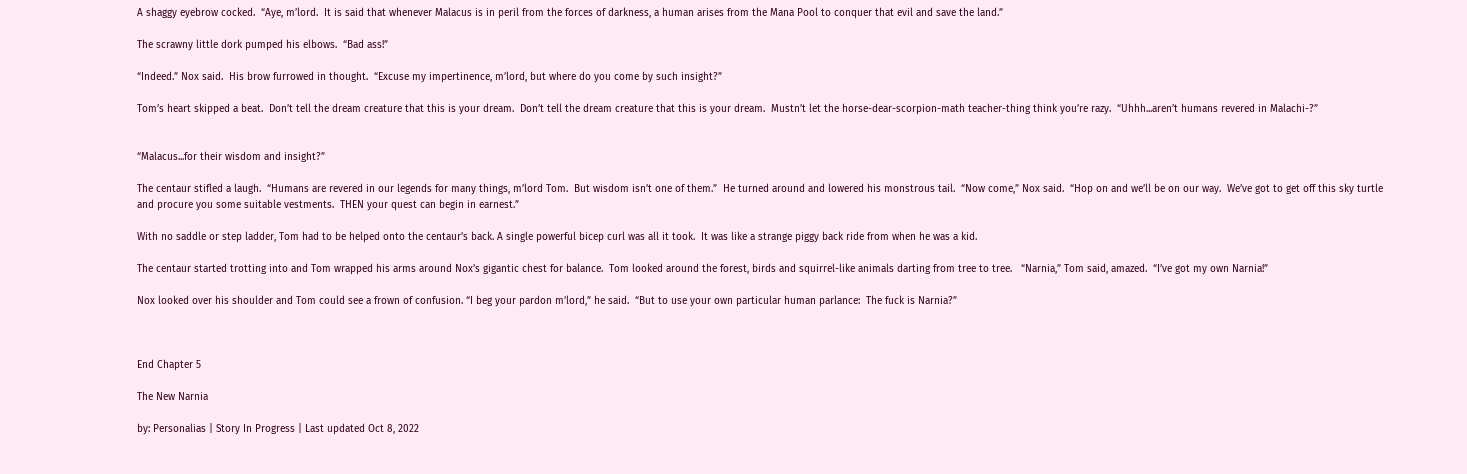A shaggy eyebrow cocked.  “Aye, m’lord.  It is said that whenever Malacus is in peril from the forces of darkness, a human arises from the Mana Pool to conquer that evil and save the land.”

The scrawny little dork pumped his elbows.  “Bad ass!”

“Indeed.” Nox said.  His brow furrowed in thought.  “Excuse my impertinence, m’lord, but where do you come by such insight?”

Tom’s heart skipped a beat.  Don’t tell the dream creature that this is your dream.  Don’t tell the dream creature that this is your dream.  Mustn’t let the horse-dear-scorpion-math teacher-thing think you’re razy.  “Uhhh...aren’t humans revered in Malachi-?”


“Malacus...for their wisdom and insight?”

The centaur stifled a laugh.  “Humans are revered in our legends for many things, m’lord Tom.  But wisdom isn’t one of them.”  He turned around and lowered his monstrous tail.  “Now come,” Nox said.  “Hop on and we’ll be on our way.  We’ve got to get off this sky turtle and procure you some suitable vestments.  THEN your quest can begin in earnest.”

With no saddle or step ladder, Tom had to be helped onto the centaur’s back. A single powerful bicep curl was all it took.  It was like a strange piggy back ride from when he was a kid.

The centaur started trotting into and Tom wrapped his arms around Nox’s gigantic chest for balance.  Tom looked around the forest, birds and squirrel-like animals darting from tree to tree.   “Narnia,” Tom said, amazed.  “I’ve got my own Narnia!”

Nox looked over his shoulder and Tom could see a frown of confusion. “I beg your pardon m’lord,” he said.  “But to use your own particular human parlance:  The fuck is Narnia?”



End Chapter 5

The New Narnia

by: Personalias | Story In Progress | Last updated Oct 8, 2022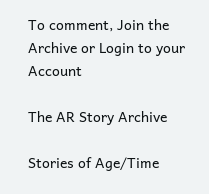To comment, Join the Archive or Login to your Account

The AR Story Archive

Stories of Age/Time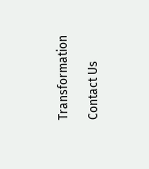Transformation

Contact Us